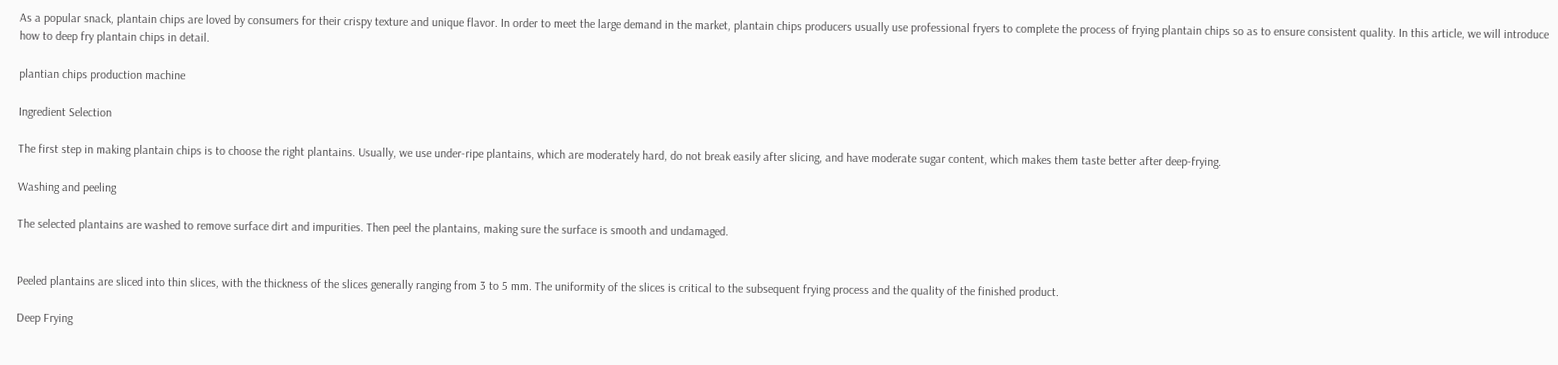As a popular snack, plantain chips are loved by consumers for their crispy texture and unique flavor. In order to meet the large demand in the market, plantain chips producers usually use professional fryers to complete the process of frying plantain chips so as to ensure consistent quality. In this article, we will introduce how to deep fry plantain chips in detail.

plantian chips production machine

Ingredient Selection

The first step in making plantain chips is to choose the right plantains. Usually, we use under-ripe plantains, which are moderately hard, do not break easily after slicing, and have moderate sugar content, which makes them taste better after deep-frying.

Washing and peeling

The selected plantains are washed to remove surface dirt and impurities. Then peel the plantains, making sure the surface is smooth and undamaged.


Peeled plantains are sliced into thin slices, with the thickness of the slices generally ranging from 3 to 5 mm. The uniformity of the slices is critical to the subsequent frying process and the quality of the finished product.

Deep Frying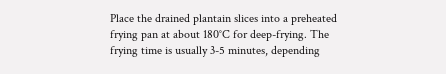Place the drained plantain slices into a preheated frying pan at about 180°C for deep-frying. The frying time is usually 3-5 minutes, depending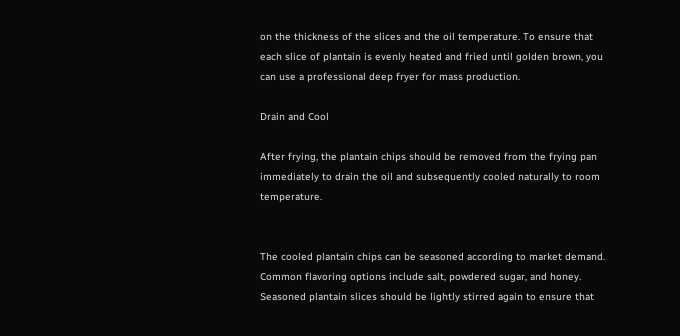on the thickness of the slices and the oil temperature. To ensure that each slice of plantain is evenly heated and fried until golden brown, you can use a professional deep fryer for mass production.

Drain and Cool

After frying, the plantain chips should be removed from the frying pan immediately to drain the oil and subsequently cooled naturally to room temperature.


The cooled plantain chips can be seasoned according to market demand. Common flavoring options include salt, powdered sugar, and honey. Seasoned plantain slices should be lightly stirred again to ensure that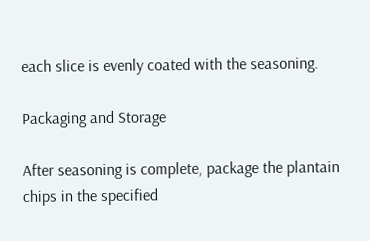each slice is evenly coated with the seasoning.

Packaging and Storage

After seasoning is complete, package the plantain chips in the specified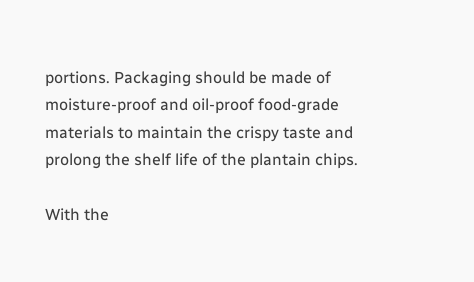portions. Packaging should be made of moisture-proof and oil-proof food-grade materials to maintain the crispy taste and prolong the shelf life of the plantain chips.

With the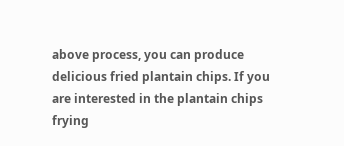above process, you can produce delicious fried plantain chips. If you are interested in the plantain chips frying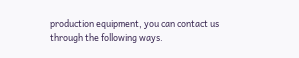production equipment, you can contact us through the following ways.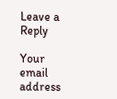Leave a Reply

Your email address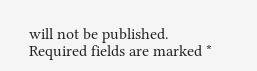will not be published. Required fields are marked *